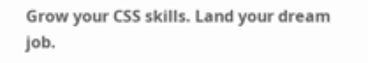Grow your CSS skills. Land your dream job.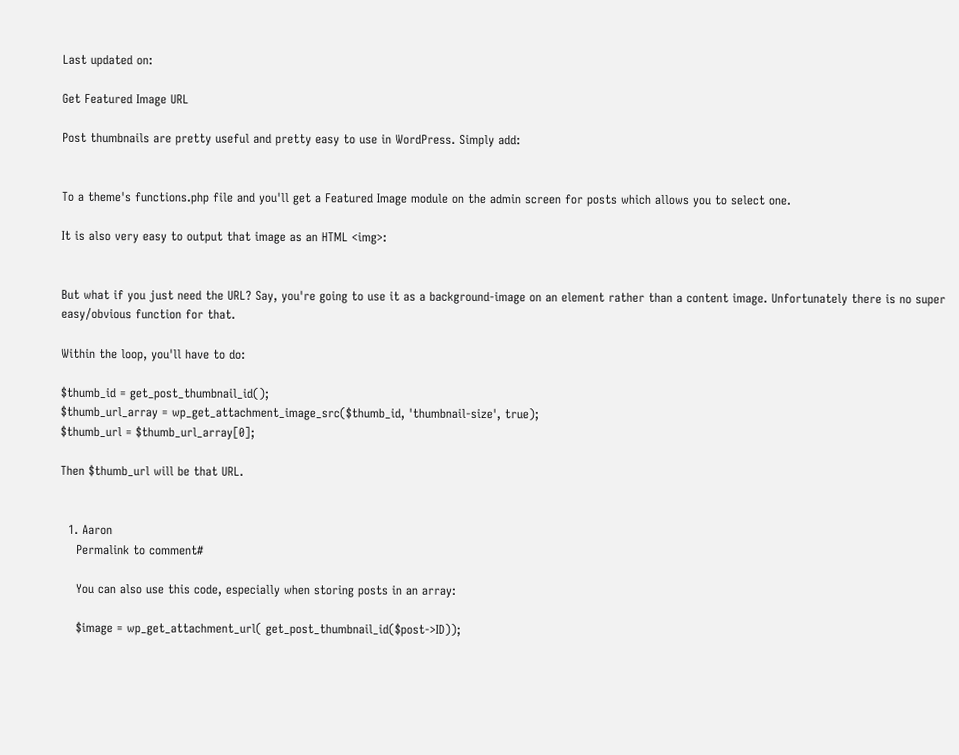Last updated on:

Get Featured Image URL

Post thumbnails are pretty useful and pretty easy to use in WordPress. Simply add:


To a theme's functions.php file and you'll get a Featured Image module on the admin screen for posts which allows you to select one.

It is also very easy to output that image as an HTML <img>:


But what if you just need the URL? Say, you're going to use it as a background-image on an element rather than a content image. Unfortunately there is no super easy/obvious function for that.

Within the loop, you'll have to do:

$thumb_id = get_post_thumbnail_id();
$thumb_url_array = wp_get_attachment_image_src($thumb_id, 'thumbnail-size', true);
$thumb_url = $thumb_url_array[0];

Then $thumb_url will be that URL.


  1. Aaron
    Permalink to comment#

    You can also use this code, especially when storing posts in an array:

    $image = wp_get_attachment_url( get_post_thumbnail_id($post->ID));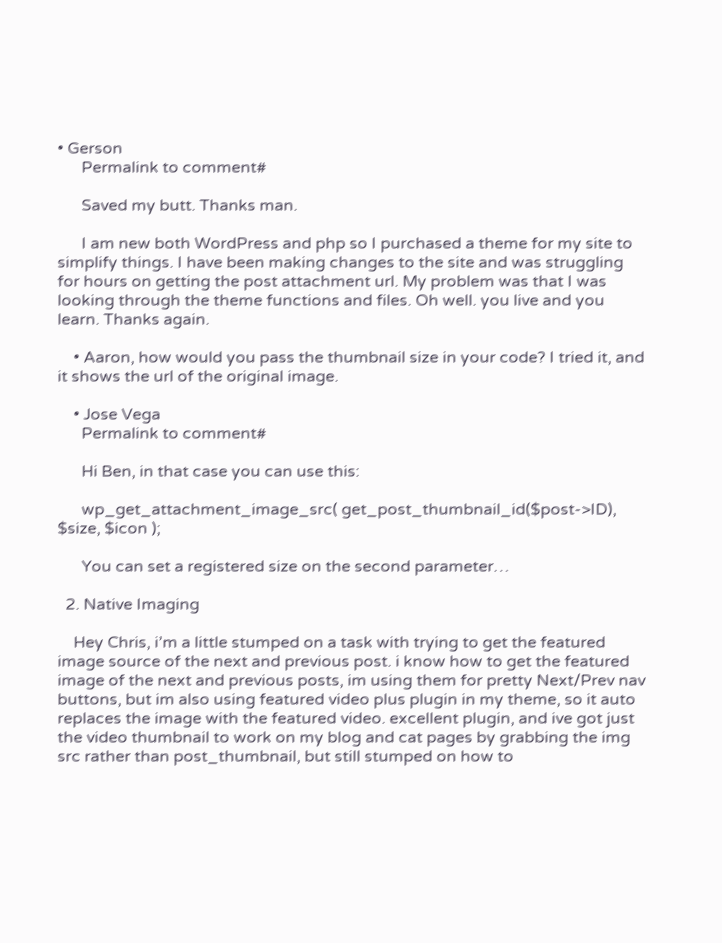• Gerson
      Permalink to comment#

      Saved my butt. Thanks man.

      I am new both WordPress and php so I purchased a theme for my site to simplify things. I have been making changes to the site and was struggling for hours on getting the post attachment url. My problem was that I was looking through the theme functions and files. Oh well. you live and you learn. Thanks again.

    • Aaron, how would you pass the thumbnail size in your code? I tried it, and it shows the url of the original image.

    • Jose Vega
      Permalink to comment#

      Hi Ben, in that case you can use this:

      wp_get_attachment_image_src( get_post_thumbnail_id($post->ID), $size, $icon );

      You can set a registered size on the second parameter…

  2. Native Imaging

    Hey Chris, i’m a little stumped on a task with trying to get the featured image source of the next and previous post. i know how to get the featured image of the next and previous posts, im using them for pretty Next/Prev nav buttons, but im also using featured video plus plugin in my theme, so it auto replaces the image with the featured video. excellent plugin, and ive got just the video thumbnail to work on my blog and cat pages by grabbing the img src rather than post_thumbnail, but still stumped on how to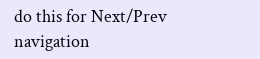do this for Next/Prev navigation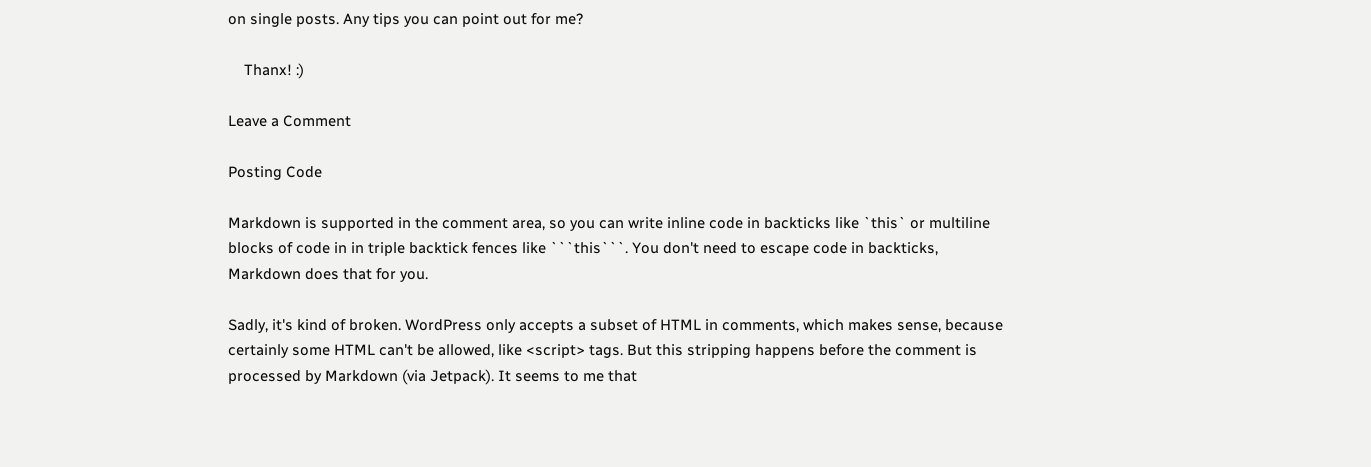on single posts. Any tips you can point out for me?

    Thanx! :)

Leave a Comment

Posting Code

Markdown is supported in the comment area, so you can write inline code in backticks like `this` or multiline blocks of code in in triple backtick fences like ```this```. You don't need to escape code in backticks, Markdown does that for you.

Sadly, it's kind of broken. WordPress only accepts a subset of HTML in comments, which makes sense, because certainly some HTML can't be allowed, like <script> tags. But this stripping happens before the comment is processed by Markdown (via Jetpack). It seems to me that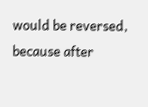would be reversed, because after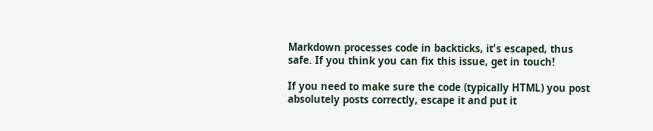Markdown processes code in backticks, it's escaped, thus safe. If you think you can fix this issue, get in touch!

If you need to make sure the code (typically HTML) you post absolutely posts correctly, escape it and put it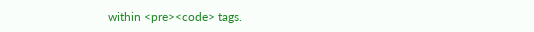within <pre><code> tags.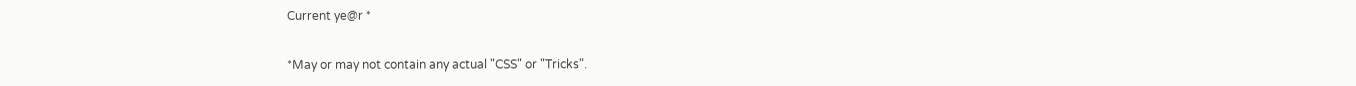Current ye@r *

*May or may not contain any actual "CSS" or "Tricks".